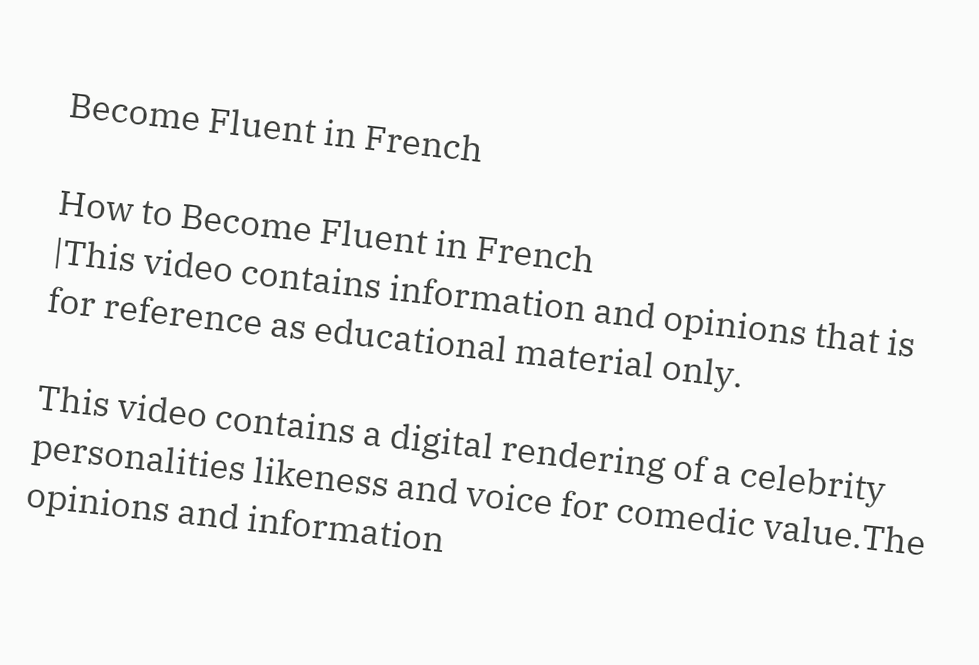Become Fluent in French

How to Become Fluent in French
|This video contains information and opinions that is for reference as educational material only.

This video contains a digital rendering of a celebrity personalities likeness and voice for comedic value.The opinions and information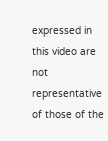expressed in this video are not representative of those of the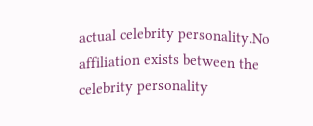actual celebrity personality.No affiliation exists between the celebrity personality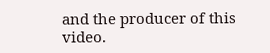and the producer of this video.